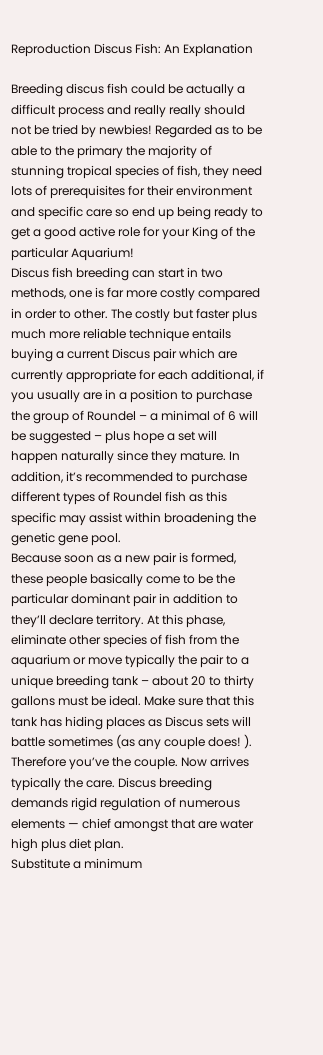Reproduction Discus Fish: An Explanation

Breeding discus fish could be actually a difficult process and really really should not be tried by newbies! Regarded as to be able to the primary the majority of stunning tropical species of fish, they need lots of prerequisites for their environment and specific care so end up being ready to get a good active role for your King of the particular Aquarium!
Discus fish breeding can start in two methods, one is far more costly compared in order to other. The costly but faster plus much more reliable technique entails buying a current Discus pair which are currently appropriate for each additional, if you usually are in a position to purchase the group of Roundel – a minimal of 6 will be suggested – plus hope a set will happen naturally since they mature. In addition, it’s recommended to purchase different types of Roundel fish as this specific may assist within broadening the genetic gene pool.
Because soon as a new pair is formed, these people basically come to be the particular dominant pair in addition to they’ll declare territory. At this phase, eliminate other species of fish from the aquarium or move typically the pair to a unique breeding tank – about 20 to thirty gallons must be ideal. Make sure that this tank has hiding places as Discus sets will battle sometimes (as any couple does! ).
Therefore you’ve the couple. Now arrives typically the care. Discus breeding demands rigid regulation of numerous elements — chief amongst that are water high plus diet plan.
Substitute a minimum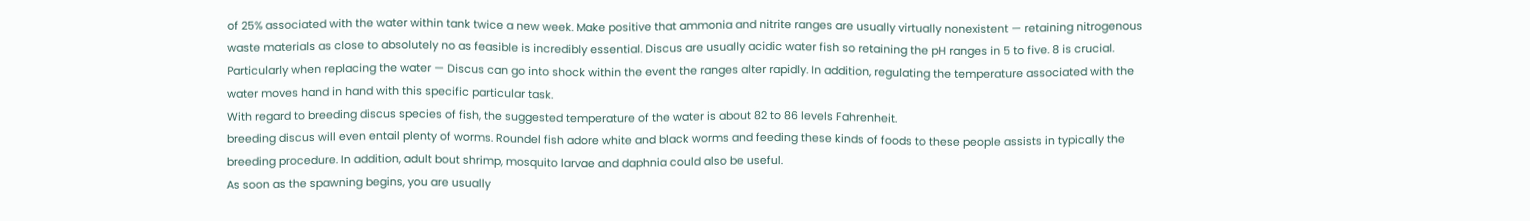of 25% associated with the water within tank twice a new week. Make positive that ammonia and nitrite ranges are usually virtually nonexistent — retaining nitrogenous waste materials as close to absolutely no as feasible is incredibly essential. Discus are usually acidic water fish so retaining the pH ranges in 5 to five. 8 is crucial. Particularly when replacing the water — Discus can go into shock within the event the ranges alter rapidly. In addition, regulating the temperature associated with the water moves hand in hand with this specific particular task.
With regard to breeding discus species of fish, the suggested temperature of the water is about 82 to 86 levels Fahrenheit.
breeding discus will even entail plenty of worms. Roundel fish adore white and black worms and feeding these kinds of foods to these people assists in typically the breeding procedure. In addition, adult bout shrimp, mosquito larvae and daphnia could also be useful.
As soon as the spawning begins, you are usually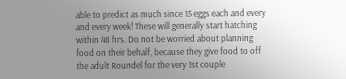able to predict as much since 15 eggs each and every and every week! These will generally start hatching within 48 hrs. Do not be worried about planning food on their behalf, because they give food to off the adult Roundel for the very 1st couple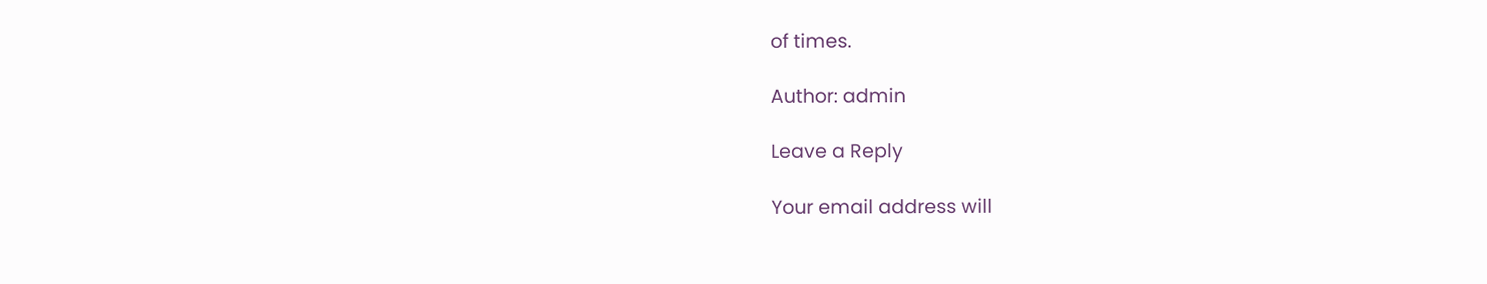of times.

Author: admin

Leave a Reply

Your email address will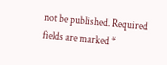not be published. Required fields are marked *